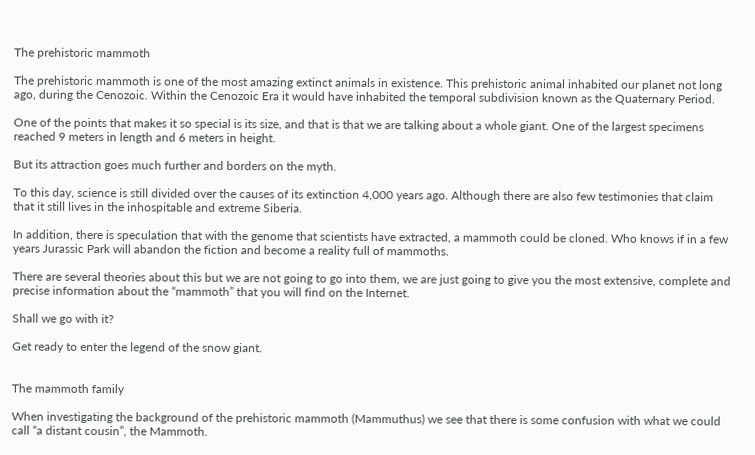The prehistoric mammoth

The prehistoric mammoth is one of the most amazing extinct animals in existence. This prehistoric animal inhabited our planet not long ago, during the Cenozoic. Within the Cenozoic Era it would have inhabited the temporal subdivision known as the Quaternary Period.

One of the points that makes it so special is its size, and that is that we are talking about a whole giant. One of the largest specimens reached 9 meters in length and 6 meters in height.

But its attraction goes much further and borders on the myth.

To this day, science is still divided over the causes of its extinction 4,000 years ago. Although there are also few testimonies that claim that it still lives in the inhospitable and extreme Siberia.

In addition, there is speculation that with the genome that scientists have extracted, a mammoth could be cloned. Who knows if in a few years Jurassic Park will abandon the fiction and become a reality full of mammoths.

There are several theories about this but we are not going to go into them, we are just going to give you the most extensive, complete and precise information about the “mammoth” that you will find on the Internet.

Shall we go with it?

Get ready to enter the legend of the snow giant.


The mammoth family

When investigating the background of the prehistoric mammoth (Mammuthus) we see that there is some confusion with what we could call “a distant cousin”, the Mammoth.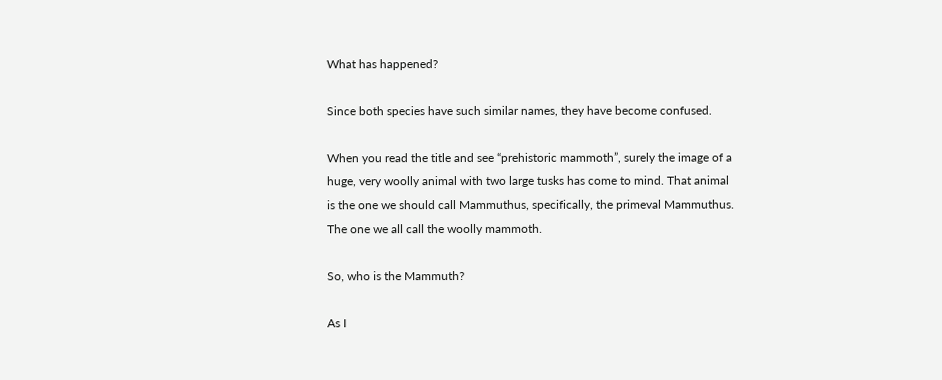What has happened?

Since both species have such similar names, they have become confused.

When you read the title and see “prehistoric mammoth”, surely the image of a huge, very woolly animal with two large tusks has come to mind. That animal is the one we should call Mammuthus, specifically, the primeval Mammuthus. The one we all call the woolly mammoth.

So, who is the Mammuth?

As I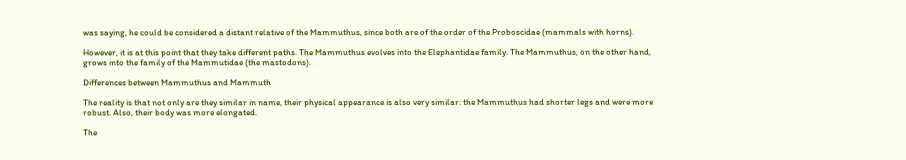was saying, he could be considered a distant relative of the Mammuthus, since both are of the order of the Proboscidae (mammals with horns).

However, it is at this point that they take different paths. The Mammuthus evolves into the Elephantidae family. The Mammuthus, on the other hand, grows into the family of the Mammutidae (the mastodons).

Differences between Mammuthus and Mammuth

The reality is that not only are they similar in name, their physical appearance is also very similar: the Mammuthus had shorter legs and were more robust. Also, their body was more elongated.

The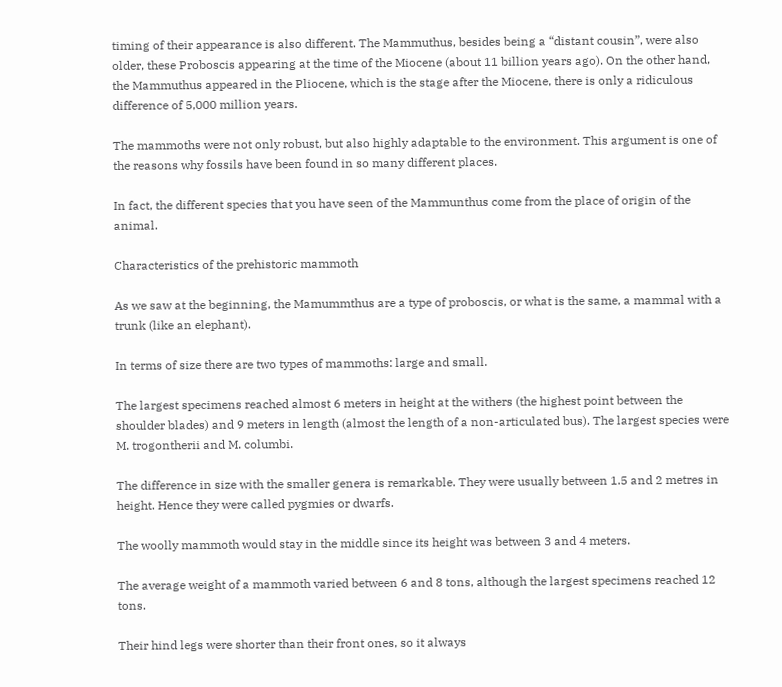timing of their appearance is also different. The Mammuthus, besides being a “distant cousin”, were also older, these Proboscis appearing at the time of the Miocene (about 11 billion years ago). On the other hand, the Mammuthus appeared in the Pliocene, which is the stage after the Miocene, there is only a ridiculous difference of 5,000 million years.

The mammoths were not only robust, but also highly adaptable to the environment. This argument is one of the reasons why fossils have been found in so many different places.

In fact, the different species that you have seen of the Mammunthus come from the place of origin of the animal.

Characteristics of the prehistoric mammoth

As we saw at the beginning, the Mamummthus are a type of proboscis, or what is the same, a mammal with a trunk (like an elephant).

In terms of size there are two types of mammoths: large and small.

The largest specimens reached almost 6 meters in height at the withers (the highest point between the shoulder blades) and 9 meters in length (almost the length of a non-articulated bus). The largest species were M. trogontherii and M. columbi.

The difference in size with the smaller genera is remarkable. They were usually between 1.5 and 2 metres in height. Hence they were called pygmies or dwarfs.

The woolly mammoth would stay in the middle since its height was between 3 and 4 meters.

The average weight of a mammoth varied between 6 and 8 tons, although the largest specimens reached 12 tons.

Their hind legs were shorter than their front ones, so it always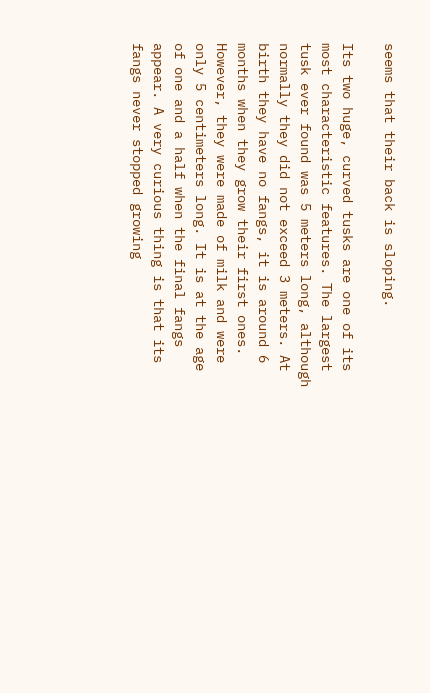seems that their back is sloping.

Its two huge, curved tusks are one of its most characteristic features. The largest tusk ever found was 5 meters long, although normally they did not exceed 3 meters. At birth they have no fangs, it is around 6 months when they grow their first ones. However, they were made of milk and were only 5 centimeters long. It is at the age of one and a half when the final fangs appear. A very curious thing is that its fangs never stopped growing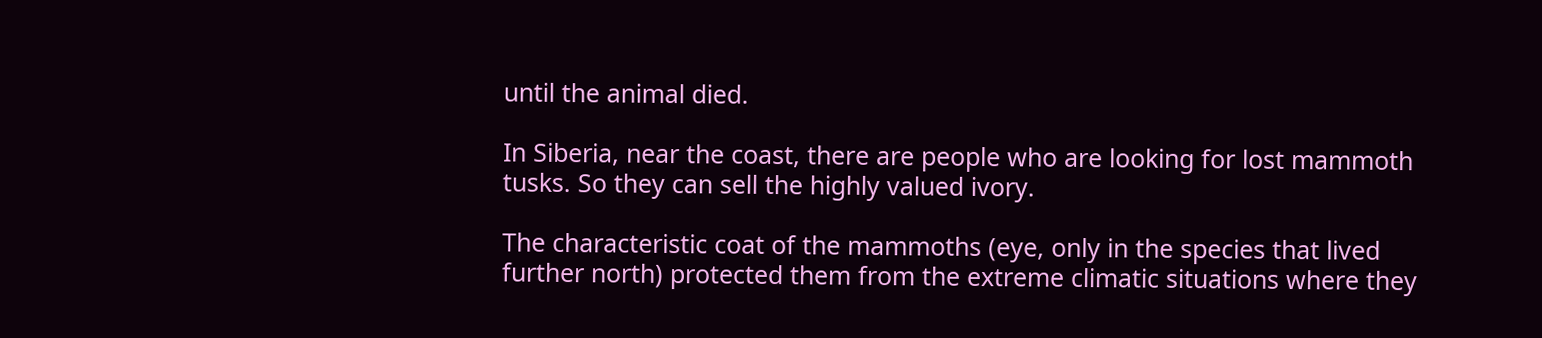until the animal died.

In Siberia, near the coast, there are people who are looking for lost mammoth tusks. So they can sell the highly valued ivory.

The characteristic coat of the mammoths (eye, only in the species that lived further north) protected them from the extreme climatic situations where they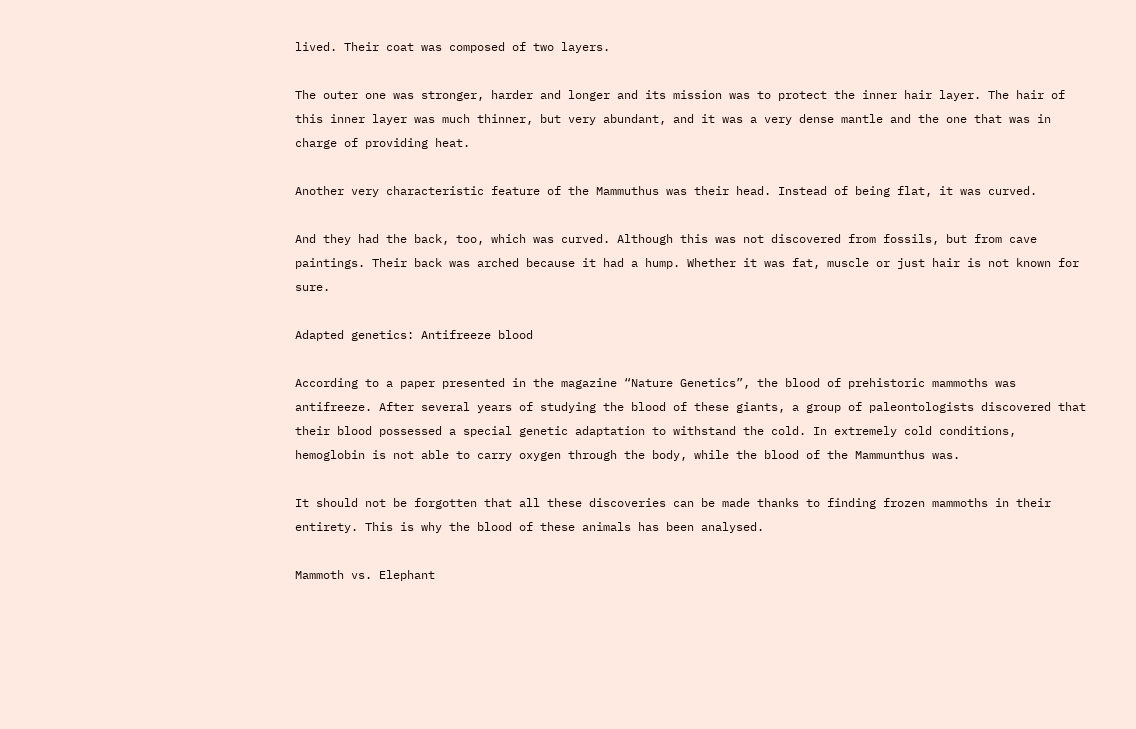lived. Their coat was composed of two layers.

The outer one was stronger, harder and longer and its mission was to protect the inner hair layer. The hair of this inner layer was much thinner, but very abundant, and it was a very dense mantle and the one that was in charge of providing heat.

Another very characteristic feature of the Mammuthus was their head. Instead of being flat, it was curved.

And they had the back, too, which was curved. Although this was not discovered from fossils, but from cave paintings. Their back was arched because it had a hump. Whether it was fat, muscle or just hair is not known for sure.

Adapted genetics: Antifreeze blood

According to a paper presented in the magazine “Nature Genetics”, the blood of prehistoric mammoths was antifreeze. After several years of studying the blood of these giants, a group of paleontologists discovered that their blood possessed a special genetic adaptation to withstand the cold. In extremely cold conditions, hemoglobin is not able to carry oxygen through the body, while the blood of the Mammunthus was.

It should not be forgotten that all these discoveries can be made thanks to finding frozen mammoths in their entirety. This is why the blood of these animals has been analysed.

Mammoth vs. Elephant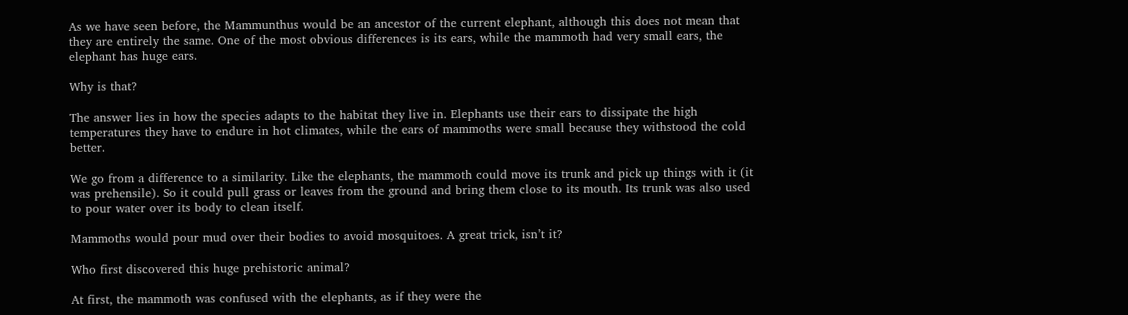As we have seen before, the Mammunthus would be an ancestor of the current elephant, although this does not mean that they are entirely the same. One of the most obvious differences is its ears, while the mammoth had very small ears, the elephant has huge ears.

Why is that?

The answer lies in how the species adapts to the habitat they live in. Elephants use their ears to dissipate the high temperatures they have to endure in hot climates, while the ears of mammoths were small because they withstood the cold better.

We go from a difference to a similarity. Like the elephants, the mammoth could move its trunk and pick up things with it (it was prehensile). So it could pull grass or leaves from the ground and bring them close to its mouth. Its trunk was also used to pour water over its body to clean itself.

Mammoths would pour mud over their bodies to avoid mosquitoes. A great trick, isn’t it?

Who first discovered this huge prehistoric animal?

At first, the mammoth was confused with the elephants, as if they were the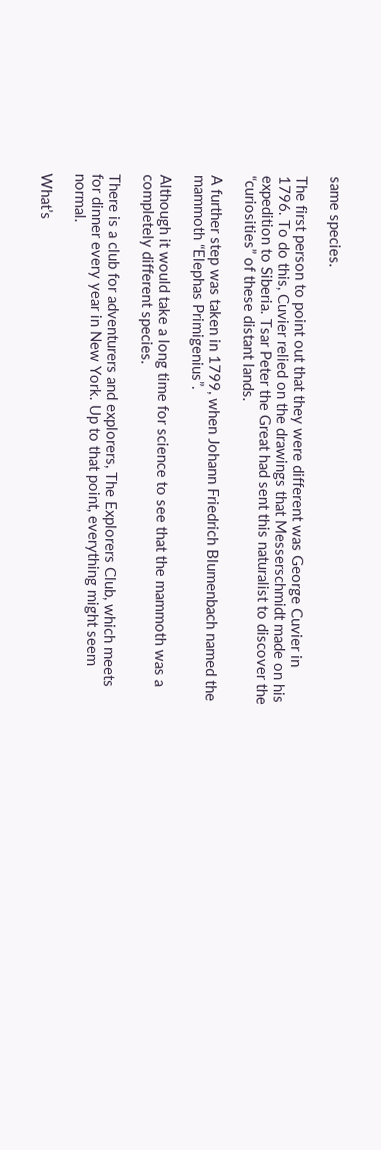same species.

The first person to point out that they were different was George Cuvier in 1796. To do this, Cuvier relied on the drawings that Messerschmidt made on his expedition to Siberia. Tsar Peter the Great had sent this naturalist to discover the “curiosities” of these distant lands.

A further step was taken in 1799, when Johann Friedrich Blumenbach named the mammoth “Elephas Primigenius”.

Although it would take a long time for science to see that the mammoth was a completely different species.

There is a club for adventurers and explorers, The Explorers Club, which meets for dinner every year in New York. Up to that point, everything might seem normal.

What’s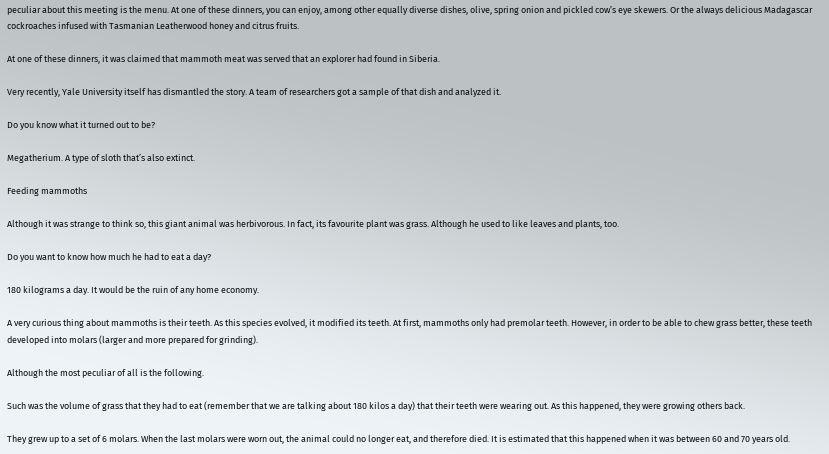peculiar about this meeting is the menu. At one of these dinners, you can enjoy, among other equally diverse dishes, olive, spring onion and pickled cow’s eye skewers. Or the always delicious Madagascar cockroaches infused with Tasmanian Leatherwood honey and citrus fruits.

At one of these dinners, it was claimed that mammoth meat was served that an explorer had found in Siberia.

Very recently, Yale University itself has dismantled the story. A team of researchers got a sample of that dish and analyzed it.

Do you know what it turned out to be?

Megatherium. A type of sloth that’s also extinct.

Feeding mammoths

Although it was strange to think so, this giant animal was herbivorous. In fact, its favourite plant was grass. Although he used to like leaves and plants, too.

Do you want to know how much he had to eat a day?

180 kilograms a day. It would be the ruin of any home economy.

A very curious thing about mammoths is their teeth. As this species evolved, it modified its teeth. At first, mammoths only had premolar teeth. However, in order to be able to chew grass better, these teeth developed into molars (larger and more prepared for grinding).

Although the most peculiar of all is the following.

Such was the volume of grass that they had to eat (remember that we are talking about 180 kilos a day) that their teeth were wearing out. As this happened, they were growing others back.

They grew up to a set of 6 molars. When the last molars were worn out, the animal could no longer eat, and therefore died. It is estimated that this happened when it was between 60 and 70 years old.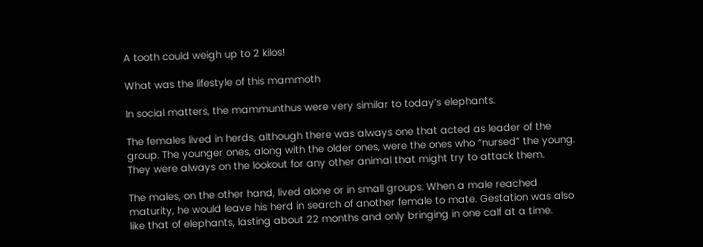A tooth could weigh up to 2 kilos!

What was the lifestyle of this mammoth

In social matters, the mammunthus were very similar to today’s elephants.

The females lived in herds, although there was always one that acted as leader of the group. The younger ones, along with the older ones, were the ones who “nursed” the young. They were always on the lookout for any other animal that might try to attack them.

The males, on the other hand, lived alone or in small groups. When a male reached maturity, he would leave his herd in search of another female to mate. Gestation was also like that of elephants, lasting about 22 months and only bringing in one calf at a time.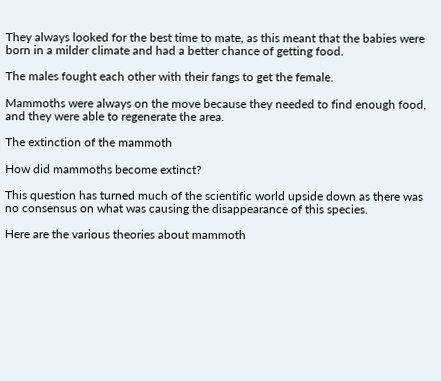They always looked for the best time to mate, as this meant that the babies were born in a milder climate and had a better chance of getting food.

The males fought each other with their fangs to get the female.

Mammoths were always on the move because they needed to find enough food, and they were able to regenerate the area.

The extinction of the mammoth

How did mammoths become extinct?

This question has turned much of the scientific world upside down as there was no consensus on what was causing the disappearance of this species.

Here are the various theories about mammoth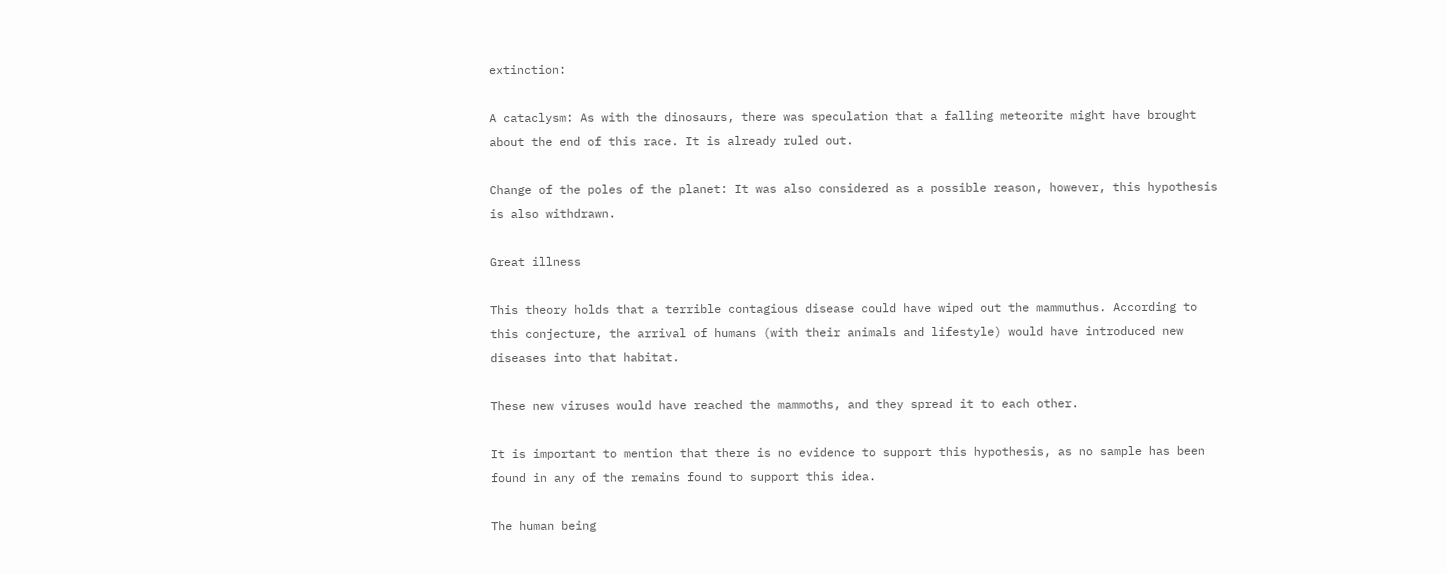extinction:

A cataclysm: As with the dinosaurs, there was speculation that a falling meteorite might have brought about the end of this race. It is already ruled out.

Change of the poles of the planet: It was also considered as a possible reason, however, this hypothesis is also withdrawn.

Great illness

This theory holds that a terrible contagious disease could have wiped out the mammuthus. According to this conjecture, the arrival of humans (with their animals and lifestyle) would have introduced new diseases into that habitat.

These new viruses would have reached the mammoths, and they spread it to each other.

It is important to mention that there is no evidence to support this hypothesis, as no sample has been found in any of the remains found to support this idea.

The human being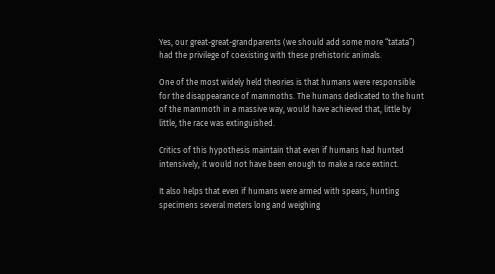Yes, our great-great-grandparents (we should add some more “tatata”) had the privilege of coexisting with these prehistoric animals.

One of the most widely held theories is that humans were responsible for the disappearance of mammoths. The humans dedicated to the hunt of the mammoth in a massive way, would have achieved that, little by little, the race was extinguished.

Critics of this hypothesis maintain that even if humans had hunted intensively, it would not have been enough to make a race extinct.

It also helps that even if humans were armed with spears, hunting specimens several meters long and weighing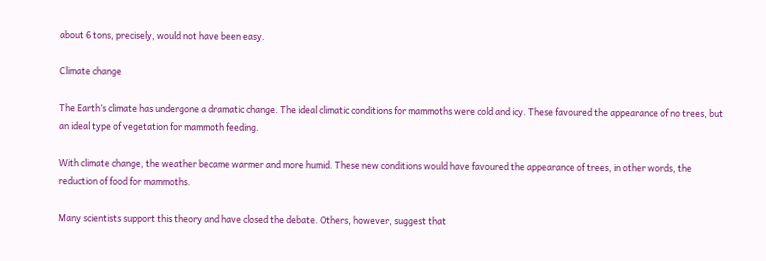about 6 tons, precisely, would not have been easy.

Climate change

The Earth’s climate has undergone a dramatic change. The ideal climatic conditions for mammoths were cold and icy. These favoured the appearance of no trees, but an ideal type of vegetation for mammoth feeding.

With climate change, the weather became warmer and more humid. These new conditions would have favoured the appearance of trees, in other words, the reduction of food for mammoths.

Many scientists support this theory and have closed the debate. Others, however, suggest that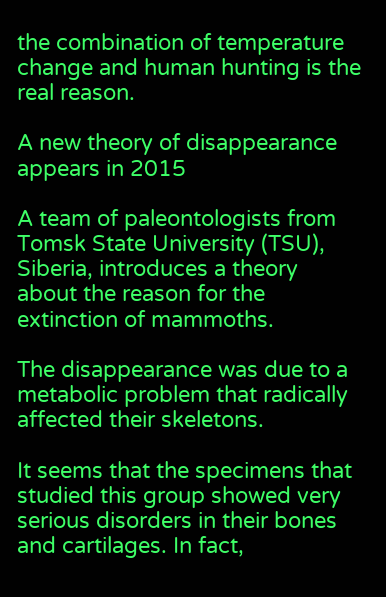the combination of temperature change and human hunting is the real reason.

A new theory of disappearance appears in 2015

A team of paleontologists from Tomsk State University (TSU), Siberia, introduces a theory about the reason for the extinction of mammoths.

The disappearance was due to a metabolic problem that radically affected their skeletons.

It seems that the specimens that studied this group showed very serious disorders in their bones and cartilages. In fact,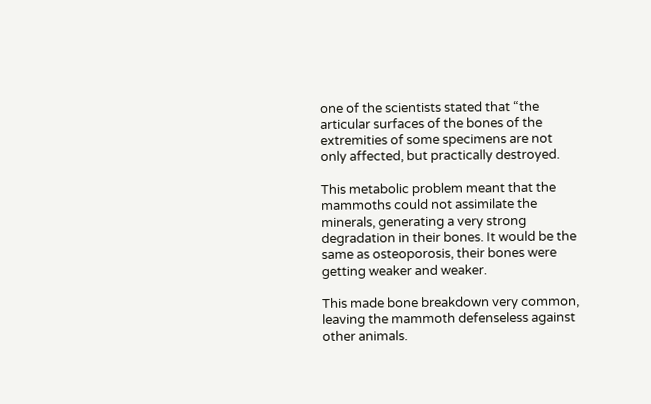one of the scientists stated that “the articular surfaces of the bones of the extremities of some specimens are not only affected, but practically destroyed.

This metabolic problem meant that the mammoths could not assimilate the minerals, generating a very strong degradation in their bones. It would be the same as osteoporosis, their bones were getting weaker and weaker.

This made bone breakdown very common, leaving the mammoth defenseless against other animals.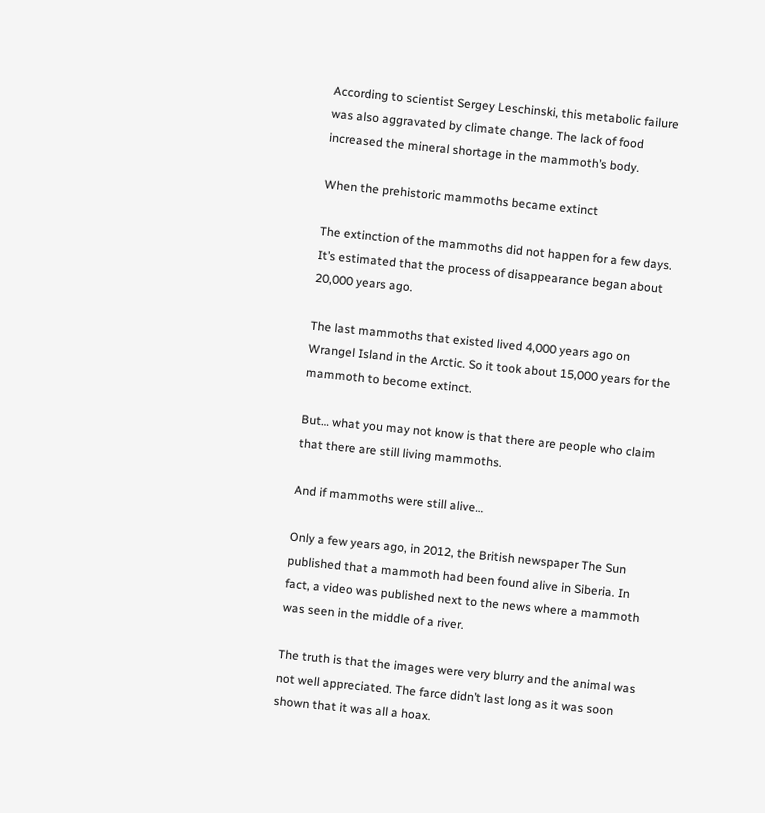According to scientist Sergey Leschinski, this metabolic failure was also aggravated by climate change. The lack of food increased the mineral shortage in the mammoth’s body.

When the prehistoric mammoths became extinct

The extinction of the mammoths did not happen for a few days. It’s estimated that the process of disappearance began about 20,000 years ago.

The last mammoths that existed lived 4,000 years ago on Wrangel Island in the Arctic. So it took about 15,000 years for the mammoth to become extinct.

But… what you may not know is that there are people who claim that there are still living mammoths.

And if mammoths were still alive…

Only a few years ago, in 2012, the British newspaper The Sun published that a mammoth had been found alive in Siberia. In fact, a video was published next to the news where a mammoth was seen in the middle of a river.

The truth is that the images were very blurry and the animal was not well appreciated. The farce didn’t last long as it was soon shown that it was all a hoax.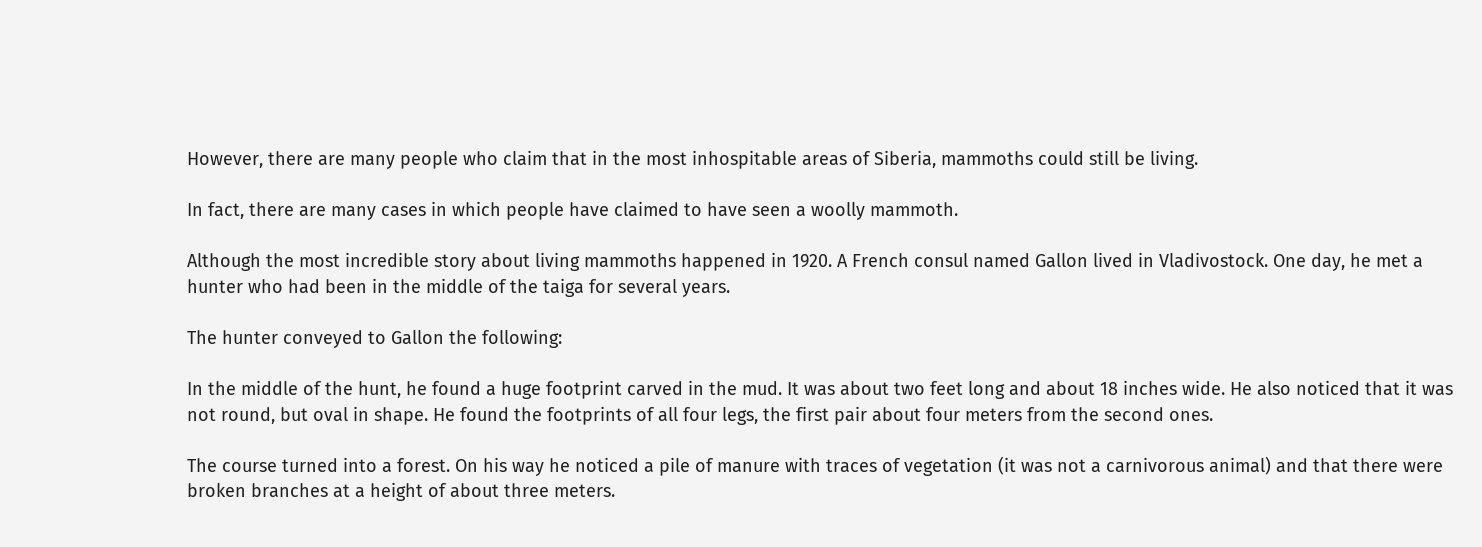However, there are many people who claim that in the most inhospitable areas of Siberia, mammoths could still be living.

In fact, there are many cases in which people have claimed to have seen a woolly mammoth.

Although the most incredible story about living mammoths happened in 1920. A French consul named Gallon lived in Vladivostock. One day, he met a hunter who had been in the middle of the taiga for several years.

The hunter conveyed to Gallon the following:

In the middle of the hunt, he found a huge footprint carved in the mud. It was about two feet long and about 18 inches wide. He also noticed that it was not round, but oval in shape. He found the footprints of all four legs, the first pair about four meters from the second ones.

The course turned into a forest. On his way he noticed a pile of manure with traces of vegetation (it was not a carnivorous animal) and that there were broken branches at a height of about three meters.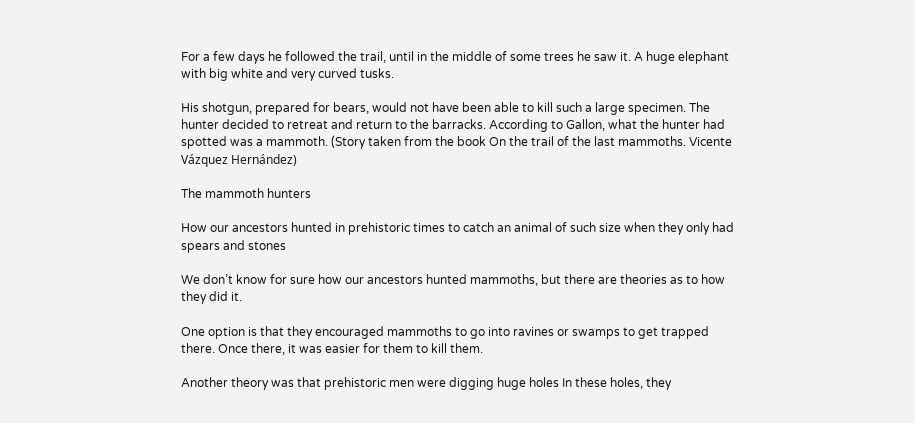For a few days he followed the trail, until in the middle of some trees he saw it. A huge elephant with big white and very curved tusks.

His shotgun, prepared for bears, would not have been able to kill such a large specimen. The hunter decided to retreat and return to the barracks. According to Gallon, what the hunter had spotted was a mammoth. (Story taken from the book On the trail of the last mammoths. Vicente Vázquez Hernández)

The mammoth hunters

How our ancestors hunted in prehistoric times to catch an animal of such size when they only had spears and stones

We don’t know for sure how our ancestors hunted mammoths, but there are theories as to how they did it.

One option is that they encouraged mammoths to go into ravines or swamps to get trapped there. Once there, it was easier for them to kill them.

Another theory was that prehistoric men were digging huge holes In these holes, they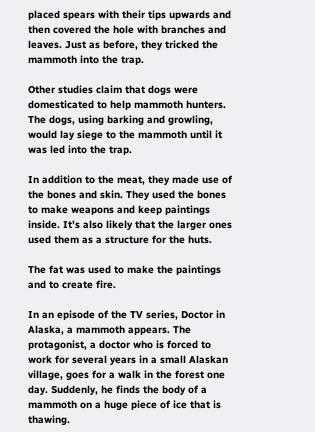placed spears with their tips upwards and then covered the hole with branches and leaves. Just as before, they tricked the mammoth into the trap.

Other studies claim that dogs were domesticated to help mammoth hunters. The dogs, using barking and growling, would lay siege to the mammoth until it was led into the trap.

In addition to the meat, they made use of the bones and skin. They used the bones to make weapons and keep paintings inside. It’s also likely that the larger ones used them as a structure for the huts.

The fat was used to make the paintings and to create fire.

In an episode of the TV series, Doctor in Alaska, a mammoth appears. The protagonist, a doctor who is forced to work for several years in a small Alaskan village, goes for a walk in the forest one day. Suddenly, he finds the body of a mammoth on a huge piece of ice that is thawing.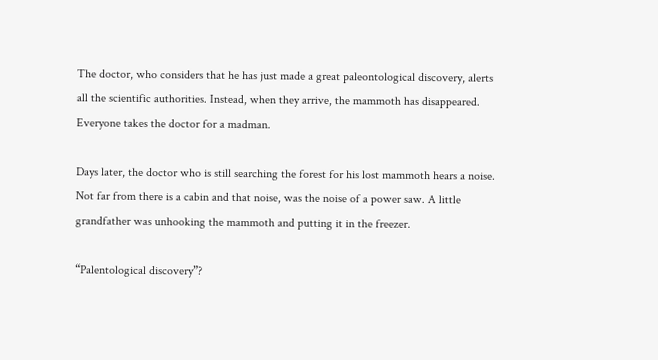The doctor, who considers that he has just made a great paleontological discovery, alerts all the scientific authorities. Instead, when they arrive, the mammoth has disappeared. Everyone takes the doctor for a madman.

Days later, the doctor who is still searching the forest for his lost mammoth hears a noise. Not far from there is a cabin and that noise, was the noise of a power saw. A little grandfather was unhooking the mammoth and putting it in the freezer.

“Palentological discovery”?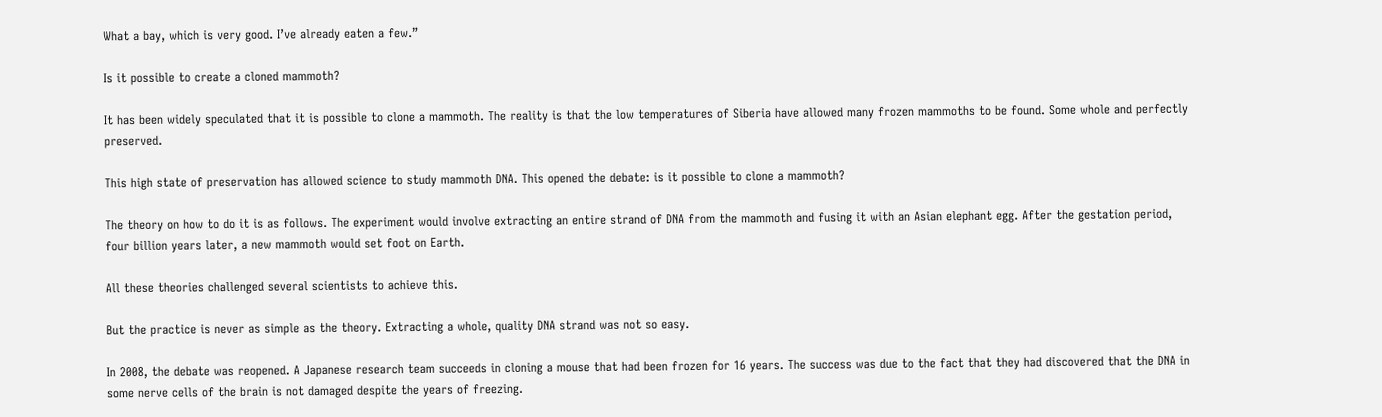What a bay, which is very good. I’ve already eaten a few.”

Is it possible to create a cloned mammoth?

It has been widely speculated that it is possible to clone a mammoth. The reality is that the low temperatures of Siberia have allowed many frozen mammoths to be found. Some whole and perfectly preserved.

This high state of preservation has allowed science to study mammoth DNA. This opened the debate: is it possible to clone a mammoth?

The theory on how to do it is as follows. The experiment would involve extracting an entire strand of DNA from the mammoth and fusing it with an Asian elephant egg. After the gestation period, four billion years later, a new mammoth would set foot on Earth.

All these theories challenged several scientists to achieve this.

But the practice is never as simple as the theory. Extracting a whole, quality DNA strand was not so easy.

In 2008, the debate was reopened. A Japanese research team succeeds in cloning a mouse that had been frozen for 16 years. The success was due to the fact that they had discovered that the DNA in some nerve cells of the brain is not damaged despite the years of freezing.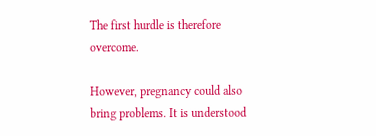The first hurdle is therefore overcome.

However, pregnancy could also bring problems. It is understood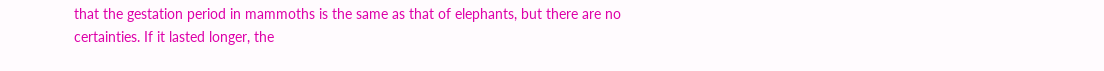that the gestation period in mammoths is the same as that of elephants, but there are no certainties. If it lasted longer, the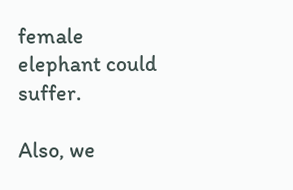female elephant could suffer.

Also, we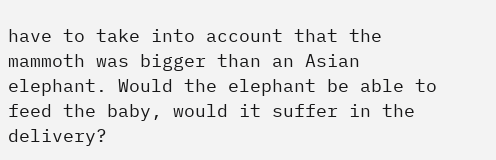have to take into account that the mammoth was bigger than an Asian elephant. Would the elephant be able to feed the baby, would it suffer in the delivery?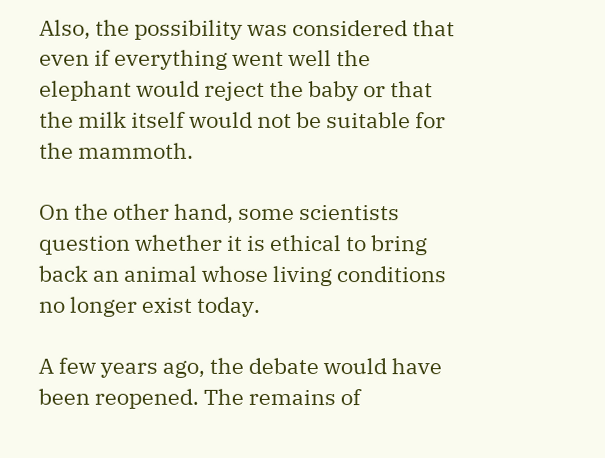Also, the possibility was considered that even if everything went well the elephant would reject the baby or that the milk itself would not be suitable for the mammoth.

On the other hand, some scientists question whether it is ethical to bring back an animal whose living conditions no longer exist today.

A few years ago, the debate would have been reopened. The remains of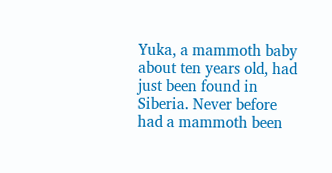Yuka, a mammoth baby about ten years old, had just been found in Siberia. Never before had a mammoth been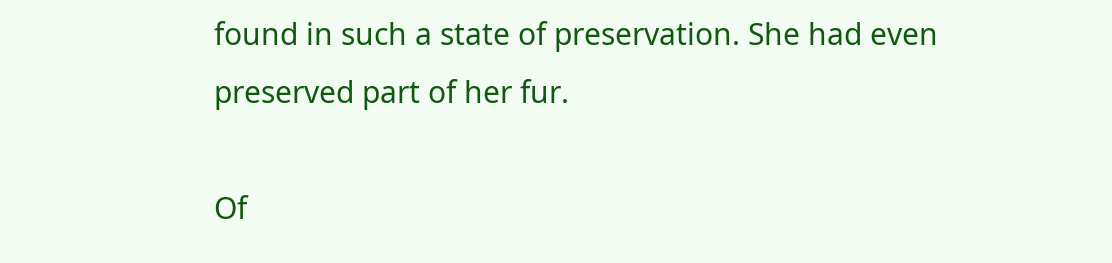found in such a state of preservation. She had even preserved part of her fur.

Of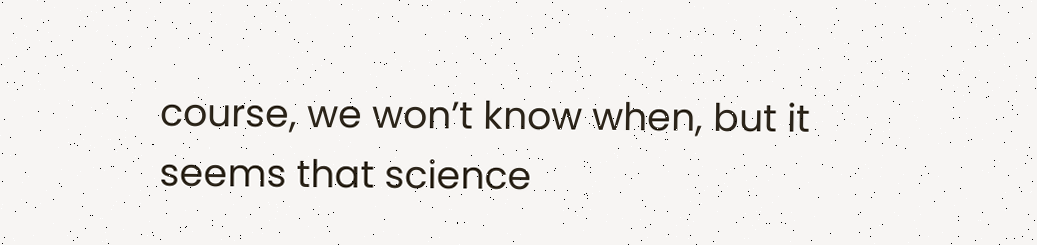course, we won’t know when, but it seems that science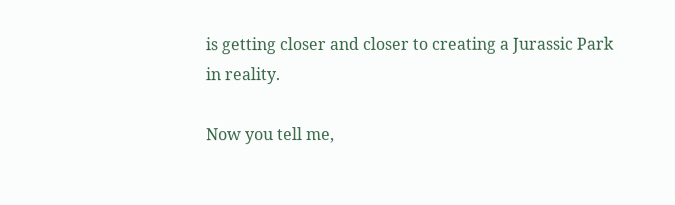is getting closer and closer to creating a Jurassic Park in reality.

Now you tell me,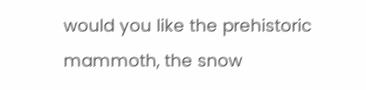would you like the prehistoric mammoth, the snow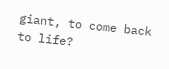giant, to come back to life?